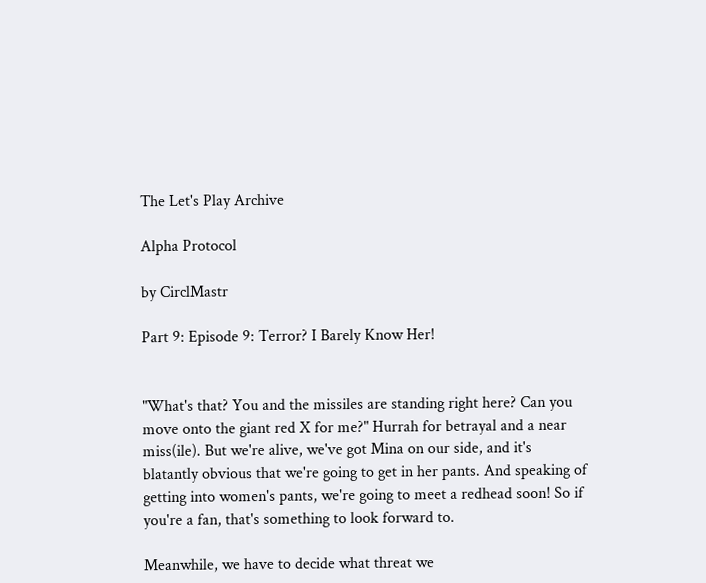The Let's Play Archive

Alpha Protocol

by CirclMastr

Part 9: Episode 9: Terror? I Barely Know Her!


"What's that? You and the missiles are standing right here? Can you move onto the giant red X for me?" Hurrah for betrayal and a near miss(ile). But we're alive, we've got Mina on our side, and it's blatantly obvious that we're going to get in her pants. And speaking of getting into women's pants, we're going to meet a redhead soon! So if you're a fan, that's something to look forward to.

Meanwhile, we have to decide what threat we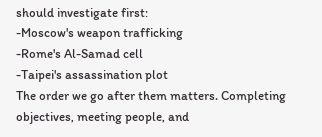should investigate first:
-Moscow's weapon trafficking
-Rome's Al-Samad cell
-Taipei's assassination plot
The order we go after them matters. Completing objectives, meeting people, and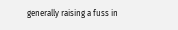generally raising a fuss in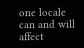one locale can and will affect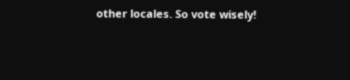other locales. So vote wisely!